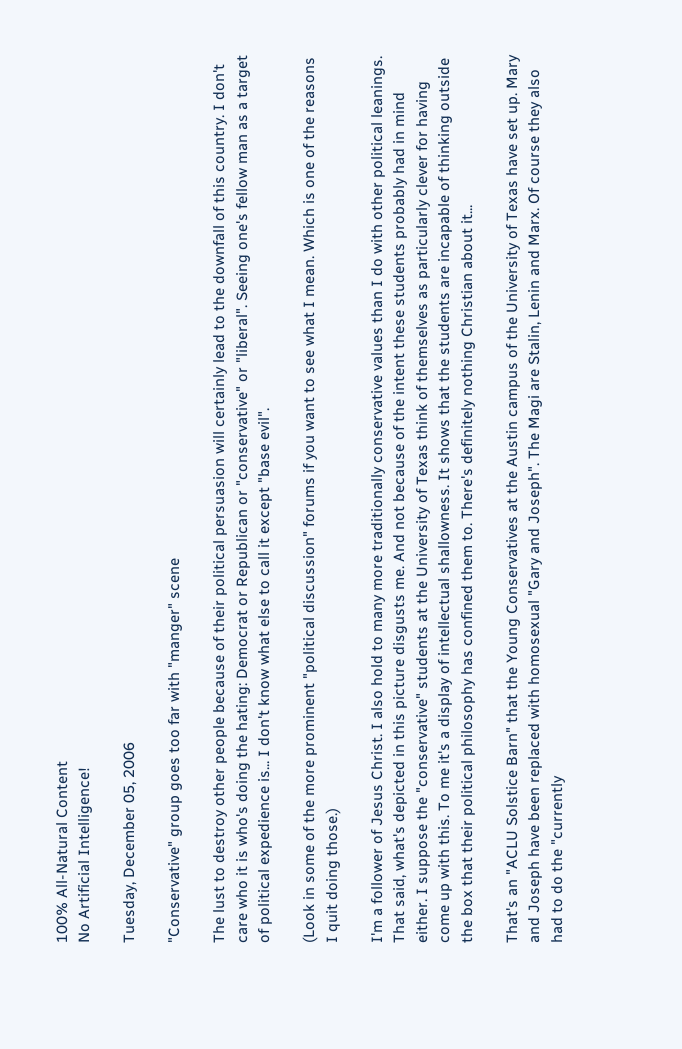100% All-Natural Content
No Artificial Intelligence!

Tuesday, December 05, 2006

"Conservative" group goes too far with "manger" scene

The lust to destroy other people because of their political persuasion will certainly lead to the downfall of this country. I don't care who it is who's doing the hating: Democrat or Republican or "conservative" or "liberal". Seeing one's fellow man as a target of political expedience is... I don't know what else to call it except "base evil".

(Look in some of the more prominent "political discussion" forums if you want to see what I mean. Which is one of the reasons I quit doing those.)

I'm a follower of Jesus Christ. I also hold to many more traditionally conservative values than I do with other political leanings. That said, what's depicted in this picture disgusts me. And not because of the intent these students probably had in mind either. I suppose the "conservative" students at the University of Texas think of themselves as particularly clever for having come up with this. To me it's a display of intellectual shallowness. It shows that the students are incapable of thinking outside the box that their political philosophy has confined them to. There's definitely nothing Christian about it...

That's an "ACLU Solstice Barn" that the Young Conservatives at the Austin campus of the University of Texas have set up. Mary and Joseph have been replaced with homosexual "Gary and Joseph". The Magi are Stalin, Lenin and Marx. Of course they also had to do the "currently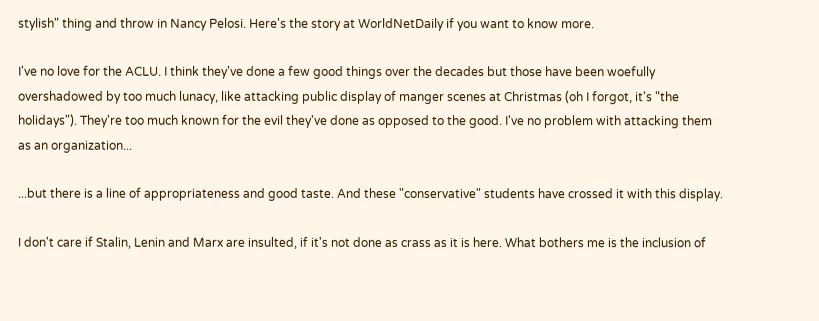stylish" thing and throw in Nancy Pelosi. Here's the story at WorldNetDaily if you want to know more.

I've no love for the ACLU. I think they've done a few good things over the decades but those have been woefully overshadowed by too much lunacy, like attacking public display of manger scenes at Christmas (oh I forgot, it's "the holidays"). They're too much known for the evil they've done as opposed to the good. I've no problem with attacking them as an organization...

...but there is a line of appropriateness and good taste. And these "conservative" students have crossed it with this display.

I don't care if Stalin, Lenin and Marx are insulted, if it's not done as crass as it is here. What bothers me is the inclusion of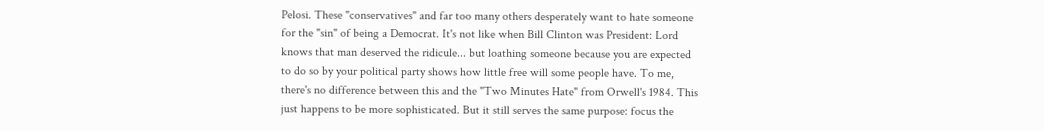Pelosi. These "conservatives" and far too many others desperately want to hate someone for the "sin" of being a Democrat. It's not like when Bill Clinton was President: Lord knows that man deserved the ridicule... but loathing someone because you are expected to do so by your political party shows how little free will some people have. To me, there's no difference between this and the "Two Minutes Hate" from Orwell's 1984. This just happens to be more sophisticated. But it still serves the same purpose: focus the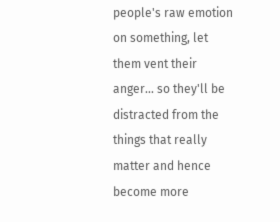people's raw emotion on something, let them vent their anger... so they'll be distracted from the things that really matter and hence become more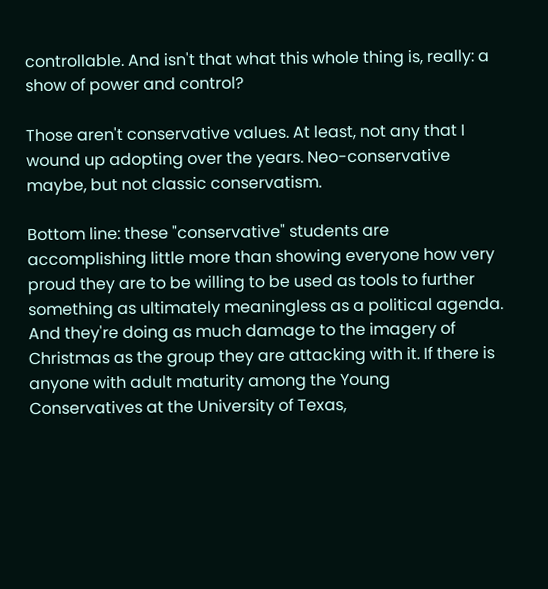controllable. And isn't that what this whole thing is, really: a show of power and control?

Those aren't conservative values. At least, not any that I wound up adopting over the years. Neo-conservative maybe, but not classic conservatism.

Bottom line: these "conservative" students are accomplishing little more than showing everyone how very proud they are to be willing to be used as tools to further something as ultimately meaningless as a political agenda. And they're doing as much damage to the imagery of Christmas as the group they are attacking with it. If there is anyone with adult maturity among the Young Conservatives at the University of Texas,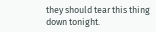they should tear this thing down tonight.